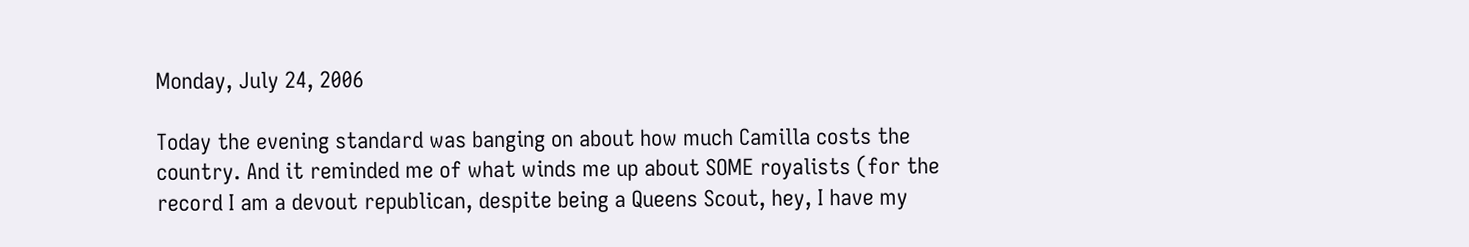Monday, July 24, 2006

Today the evening standard was banging on about how much Camilla costs the country. And it reminded me of what winds me up about SOME royalists (for the record I am a devout republican, despite being a Queens Scout, hey, I have my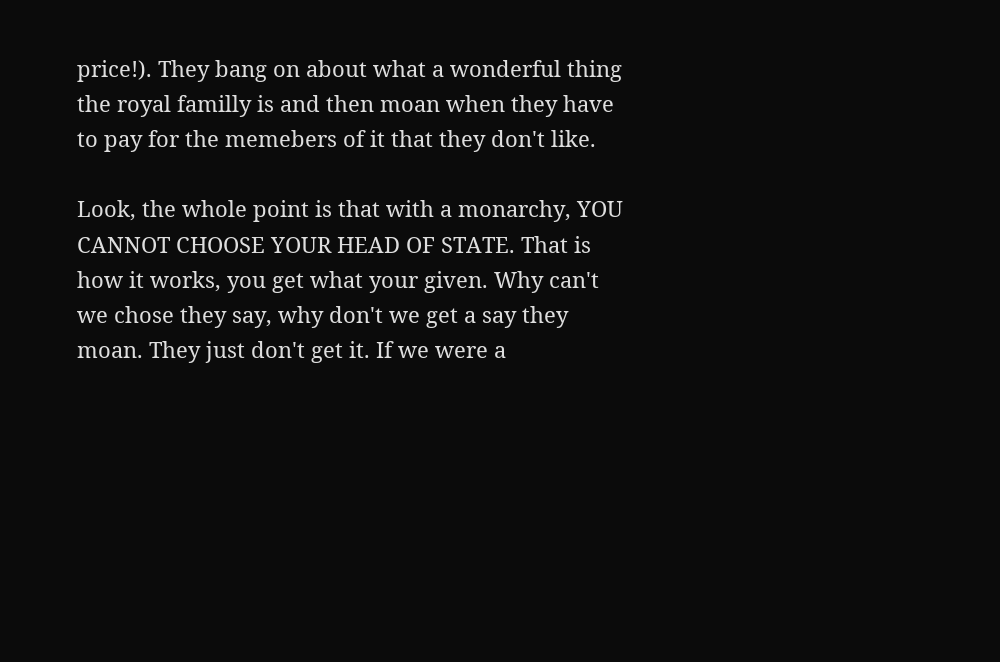price!). They bang on about what a wonderful thing the royal familly is and then moan when they have to pay for the memebers of it that they don't like.

Look, the whole point is that with a monarchy, YOU CANNOT CHOOSE YOUR HEAD OF STATE. That is how it works, you get what your given. Why can't we chose they say, why don't we get a say they moan. They just don't get it. If we were a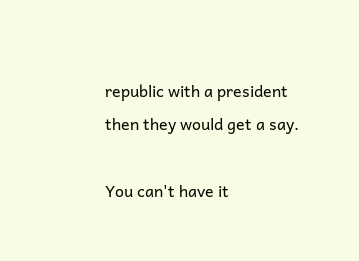republic with a president then they would get a say.

You can't have it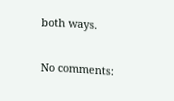both ways.

No comments: